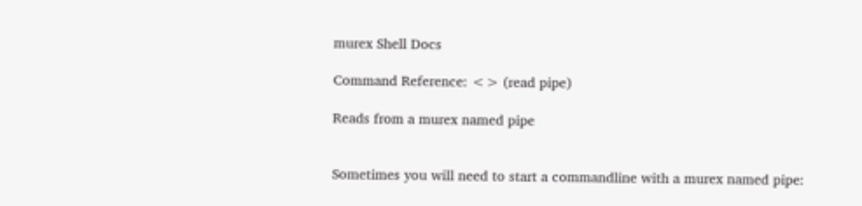murex Shell Docs

Command Reference: <> (read pipe)

Reads from a murex named pipe


Sometimes you will need to start a commandline with a murex named pipe: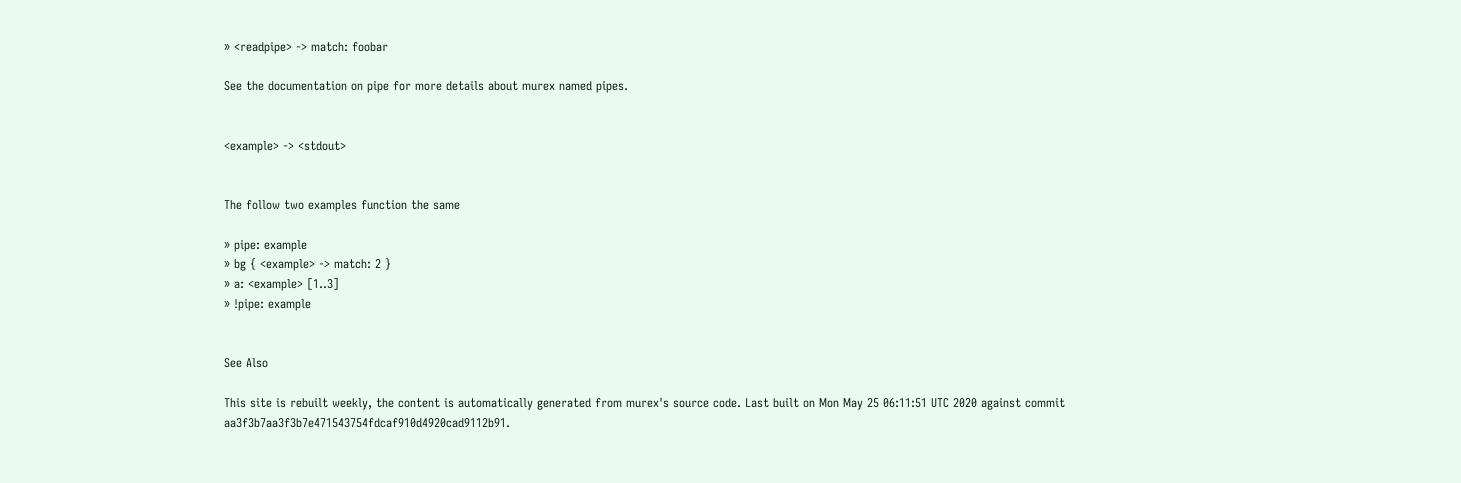» <readpipe> -> match: foobar

See the documentation on pipe for more details about murex named pipes.


<example> -> <stdout>


The follow two examples function the same

» pipe: example
» bg { <example> -> match: 2 }
» a: <example> [1..3]
» !pipe: example


See Also

This site is rebuilt weekly, the content is automatically generated from murex's source code. Last built on Mon May 25 06:11:51 UTC 2020 against commit aa3f3b7aa3f3b7e471543754fdcaf910d4920cad9112b91.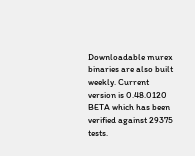Downloadable murex binaries are also built weekly. Current version is 0.48.0120 BETA which has been verified against 29375 tests.